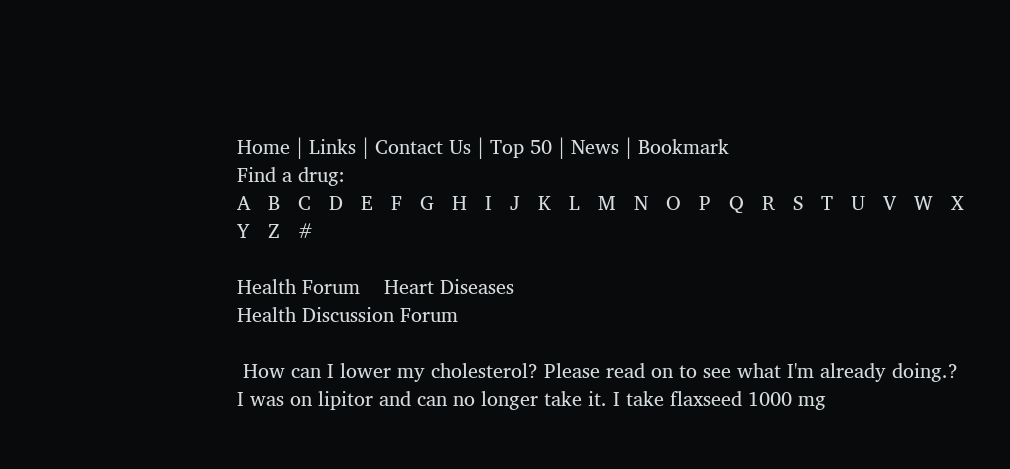Home | Links | Contact Us | Top 50 | News | Bookmark
Find a drug:
A   B   C   D   E   F   G   H   I   J   K   L   M   N   O   P   Q   R   S   T   U   V   W   X   Y   Z   #

Health Forum    Heart Diseases
Health Discussion Forum

 How can I lower my cholesterol? Please read on to see what I'm already doing.?
I was on lipitor and can no longer take it. I take flaxseed 1000 mg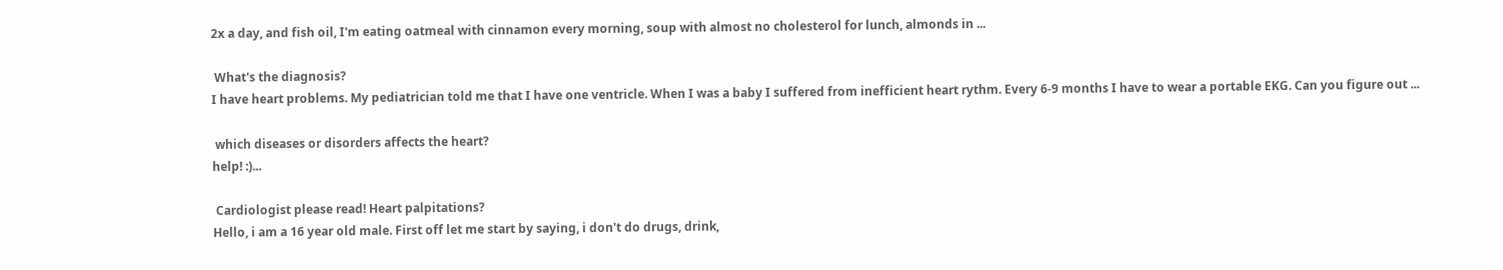2x a day, and fish oil, I'm eating oatmeal with cinnamon every morning, soup with almost no cholesterol for lunch, almonds in ...

 What's the diagnosis?
I have heart problems. My pediatrician told me that I have one ventricle. When I was a baby I suffered from inefficient heart rythm. Every 6-9 months I have to wear a portable EKG. Can you figure out ...

 which diseases or disorders affects the heart?
help! :)...

 Cardiologist please read! Heart palpitations?
Hello, i am a 16 year old male. First off let me start by saying, i don't do drugs, drink,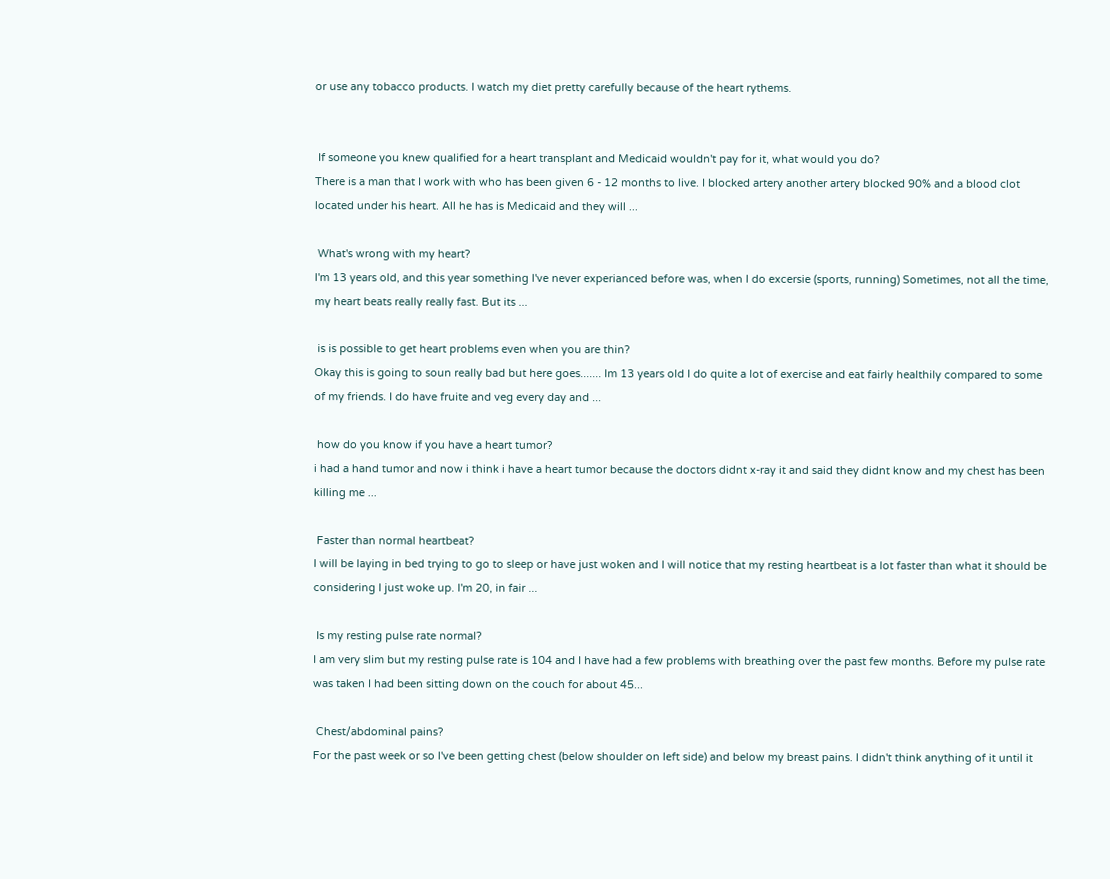or use any tobacco products. I watch my diet pretty carefully because of the heart rythems.


 If someone you knew qualified for a heart transplant and Medicaid wouldn't pay for it, what would you do?
There is a man that I work with who has been given 6 - 12 months to live. I blocked artery another artery blocked 90% and a blood clot located under his heart. All he has is Medicaid and they will ...

 What's wrong with my heart?
I'm 13 years old, and this year something I've never experianced before was, when I do excersie (sports, running) Sometimes, not all the time, my heart beats really really fast. But its ...

 is is possible to get heart problems even when you are thin?
Okay this is going to soun really bad but here goes....... Im 13 years old I do quite a lot of exercise and eat fairly healthily compared to some of my friends. I do have fruite and veg every day and ...

 how do you know if you have a heart tumor?
i had a hand tumor and now i think i have a heart tumor because the doctors didnt x-ray it and said they didnt know and my chest has been killing me ...

 Faster than normal heartbeat?
I will be laying in bed trying to go to sleep or have just woken and I will notice that my resting heartbeat is a lot faster than what it should be considering I just woke up. I'm 20, in fair ...

 Is my resting pulse rate normal?
I am very slim but my resting pulse rate is 104 and I have had a few problems with breathing over the past few months. Before my pulse rate was taken I had been sitting down on the couch for about 45...

 Chest/abdominal pains?
For the past week or so I've been getting chest (below shoulder on left side) and below my breast pains. I didn't think anything of it until it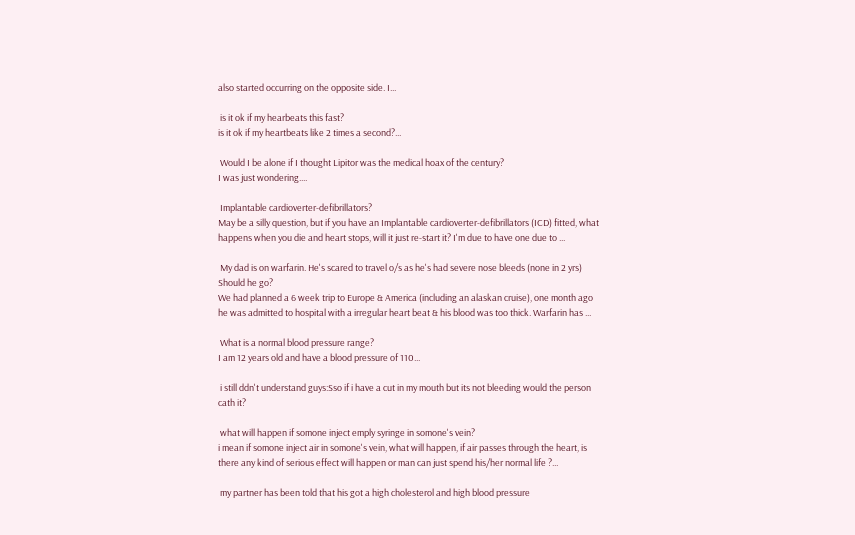also started occurring on the opposite side. I...

 is it ok if my hearbeats this fast?
is it ok if my heartbeats like 2 times a second?...

 Would I be alone if I thought Lipitor was the medical hoax of the century?
I was just wondering....

 Implantable cardioverter-defibrillators?
May be a silly question, but if you have an Implantable cardioverter-defibrillators (ICD) fitted, what happens when you die and heart stops, will it just re-start it? I'm due to have one due to ...

 My dad is on warfarin. He's scared to travel o/s as he's had severe nose bleeds (none in 2 yrs) Should he go?
We had planned a 6 week trip to Europe & America (including an alaskan cruise), one month ago he was admitted to hospital with a irregular heart beat & his blood was too thick. Warfarin has ...

 What is a normal blood pressure range?
I am 12 years old and have a blood pressure of 110...

 i still ddn't understand guys:Sso if i have a cut in my mouth but its not bleeding would the person cath it?

 what will happen if somone inject emply syringe in somone's vein?
i mean if somone inject air in somone's vein, what will happen, if air passes through the heart, is there any kind of serious effect will happen or man can just spend his/her normal life ?...

 my partner has been told that his got a high cholesterol and high blood pressure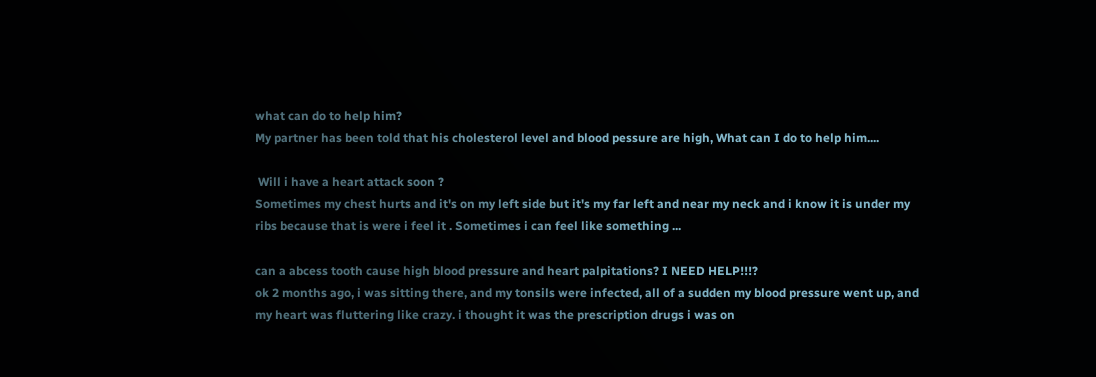what can do to help him?
My partner has been told that his cholesterol level and blood pessure are high, What can I do to help him....

 Will i have a heart attack soon ?
Sometimes my chest hurts and it's on my left side but it's my far left and near my neck and i know it is under my ribs because that is were i feel it . Sometimes i can feel like something ...

can a abcess tooth cause high blood pressure and heart palpitations? I NEED HELP!!!?
ok 2 months ago, i was sitting there, and my tonsils were infected, all of a sudden my blood pressure went up, and my heart was fluttering like crazy. i thought it was the prescription drugs i was on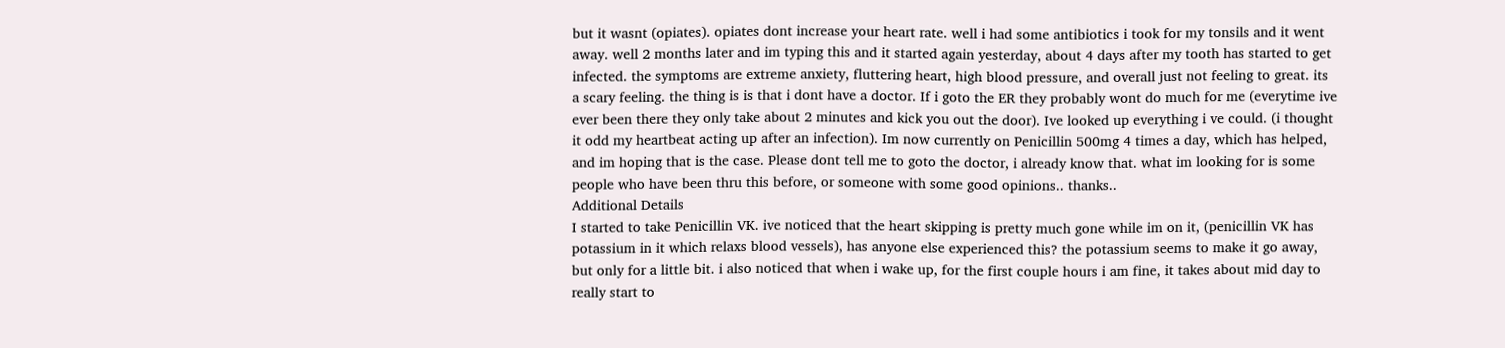but it wasnt (opiates). opiates dont increase your heart rate. well i had some antibiotics i took for my tonsils and it went away. well 2 months later and im typing this and it started again yesterday, about 4 days after my tooth has started to get infected. the symptoms are extreme anxiety, fluttering heart, high blood pressure, and overall just not feeling to great. its a scary feeling. the thing is is that i dont have a doctor. If i goto the ER they probably wont do much for me (everytime ive ever been there they only take about 2 minutes and kick you out the door). Ive looked up everything i ve could. (i thought it odd my heartbeat acting up after an infection). Im now currently on Penicillin 500mg 4 times a day, which has helped, and im hoping that is the case. Please dont tell me to goto the doctor, i already know that. what im looking for is some people who have been thru this before, or someone with some good opinions.. thanks..
Additional Details
I started to take Penicillin VK. ive noticed that the heart skipping is pretty much gone while im on it, (penicillin VK has potassium in it which relaxs blood vessels), has anyone else experienced this? the potassium seems to make it go away, but only for a little bit. i also noticed that when i wake up, for the first couple hours i am fine, it takes about mid day to really start to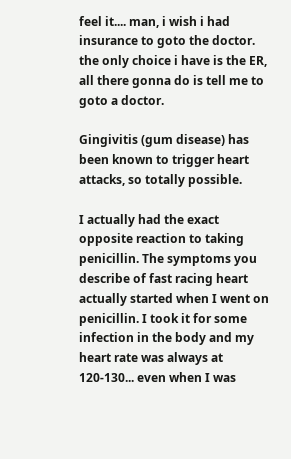feel it.... man, i wish i had insurance to goto the doctor. the only choice i have is the ER, all there gonna do is tell me to goto a doctor.

Gingivitis (gum disease) has been known to trigger heart attacks, so totally possible.

I actually had the exact opposite reaction to taking penicillin. The symptoms you describe of fast racing heart actually started when I went on penicillin. I took it for some infection in the body and my heart rate was always at 120-130... even when I was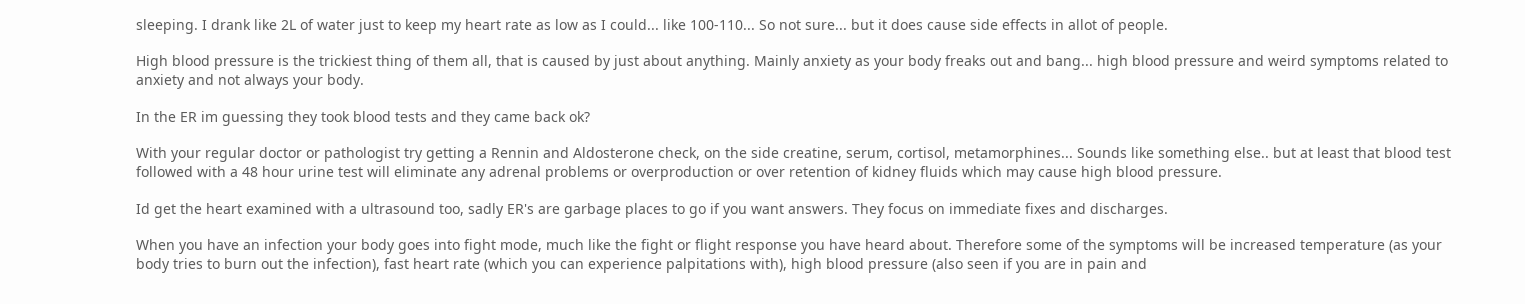sleeping. I drank like 2L of water just to keep my heart rate as low as I could... like 100-110... So not sure... but it does cause side effects in allot of people.

High blood pressure is the trickiest thing of them all, that is caused by just about anything. Mainly anxiety as your body freaks out and bang... high blood pressure and weird symptoms related to anxiety and not always your body.

In the ER im guessing they took blood tests and they came back ok?

With your regular doctor or pathologist try getting a Rennin and Aldosterone check, on the side creatine, serum, cortisol, metamorphines... Sounds like something else.. but at least that blood test followed with a 48 hour urine test will eliminate any adrenal problems or overproduction or over retention of kidney fluids which may cause high blood pressure.

Id get the heart examined with a ultrasound too, sadly ER's are garbage places to go if you want answers. They focus on immediate fixes and discharges.

When you have an infection your body goes into fight mode, much like the fight or flight response you have heard about. Therefore some of the symptoms will be increased temperature (as your body tries to burn out the infection), fast heart rate (which you can experience palpitations with), high blood pressure (also seen if you are in pain and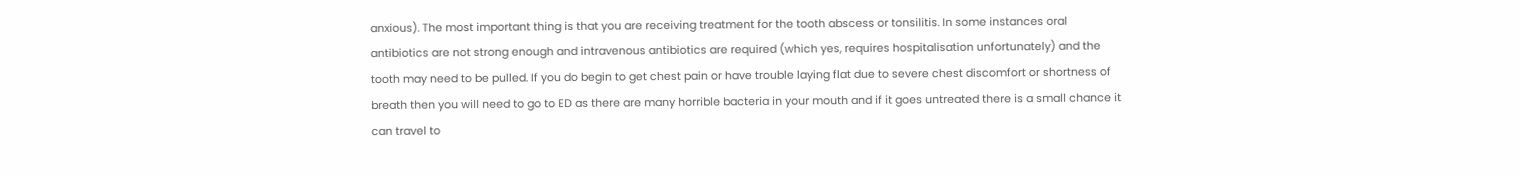anxious). The most important thing is that you are receiving treatment for the tooth abscess or tonsilitis. In some instances oral antibiotics are not strong enough and intravenous antibiotics are required (which yes, requires hospitalisation unfortunately) and the tooth may need to be pulled. If you do begin to get chest pain or have trouble laying flat due to severe chest discomfort or shortness of breath then you will need to go to ED as there are many horrible bacteria in your mouth and if it goes untreated there is a small chance it can travel to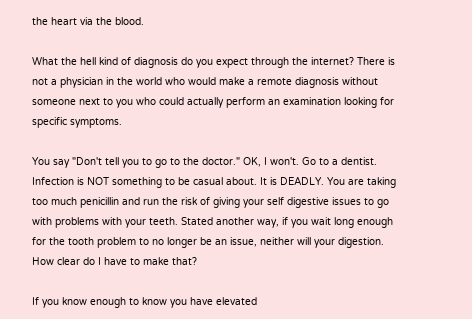the heart via the blood.

What the hell kind of diagnosis do you expect through the internet? There is not a physician in the world who would make a remote diagnosis without someone next to you who could actually perform an examination looking for specific symptoms.

You say "Don't tell you to go to the doctor." OK, I won't. Go to a dentist. Infection is NOT something to be casual about. It is DEADLY. You are taking too much penicillin and run the risk of giving your self digestive issues to go with problems with your teeth. Stated another way, if you wait long enough for the tooth problem to no longer be an issue, neither will your digestion. How clear do I have to make that?

If you know enough to know you have elevated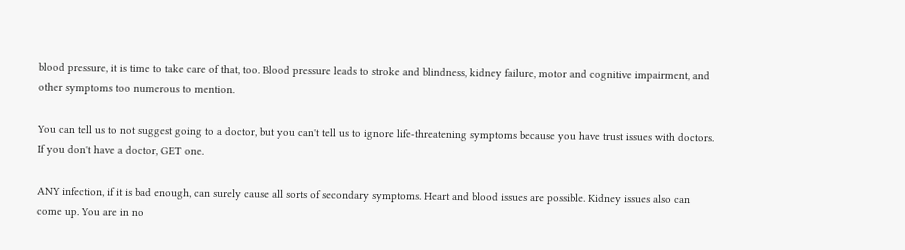blood pressure, it is time to take care of that, too. Blood pressure leads to stroke and blindness, kidney failure, motor and cognitive impairment, and other symptoms too numerous to mention.

You can tell us to not suggest going to a doctor, but you can't tell us to ignore life-threatening symptoms because you have trust issues with doctors. If you don't have a doctor, GET one.

ANY infection, if it is bad enough, can surely cause all sorts of secondary symptoms. Heart and blood issues are possible. Kidney issues also can come up. You are in no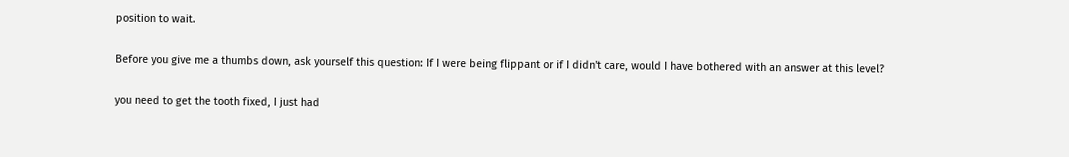position to wait.

Before you give me a thumbs down, ask yourself this question: If I were being flippant or if I didn't care, would I have bothered with an answer at this level?

you need to get the tooth fixed, I just had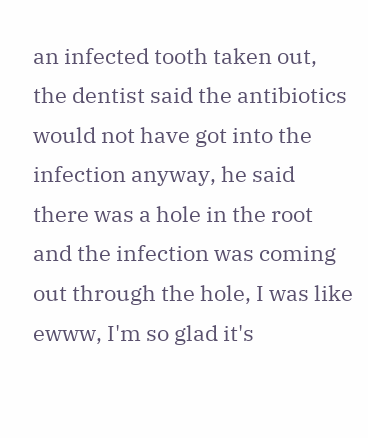an infected tooth taken out, the dentist said the antibiotics would not have got into the infection anyway, he said there was a hole in the root and the infection was coming out through the hole, I was like ewww, I'm so glad it's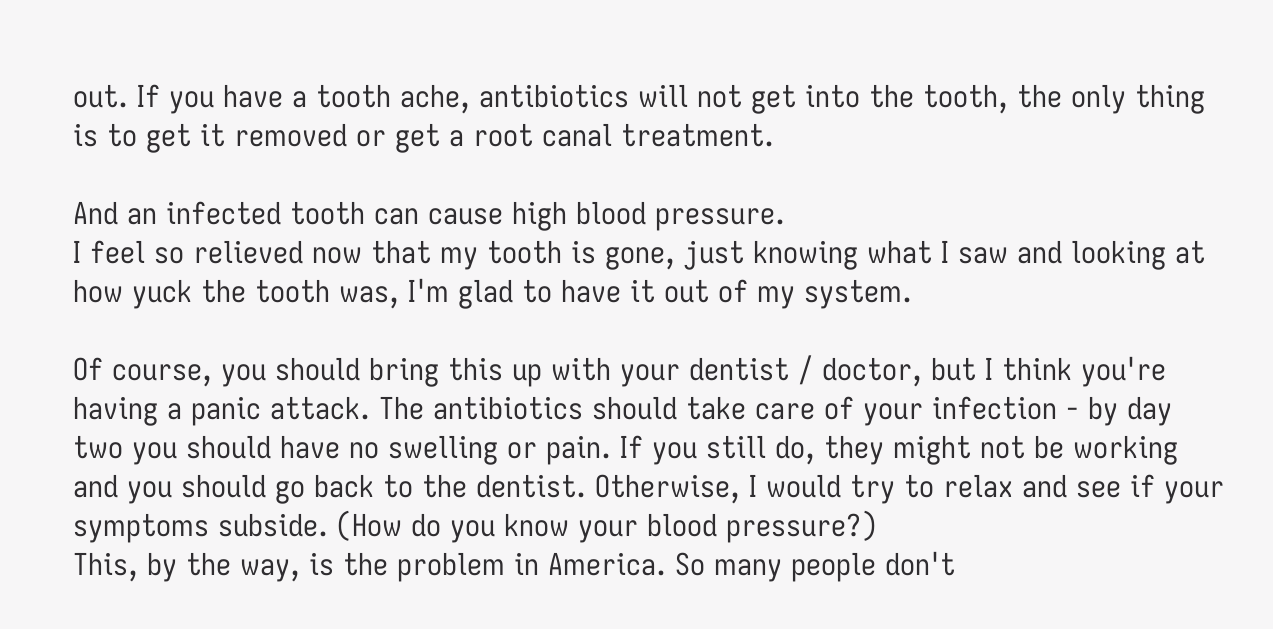out. If you have a tooth ache, antibiotics will not get into the tooth, the only thing is to get it removed or get a root canal treatment.

And an infected tooth can cause high blood pressure.
I feel so relieved now that my tooth is gone, just knowing what I saw and looking at how yuck the tooth was, I'm glad to have it out of my system.

Of course, you should bring this up with your dentist / doctor, but I think you're having a panic attack. The antibiotics should take care of your infection - by day two you should have no swelling or pain. If you still do, they might not be working and you should go back to the dentist. Otherwise, I would try to relax and see if your symptoms subside. (How do you know your blood pressure?)
This, by the way, is the problem in America. So many people don't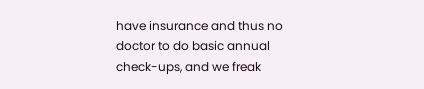have insurance and thus no doctor to do basic annual check-ups, and we freak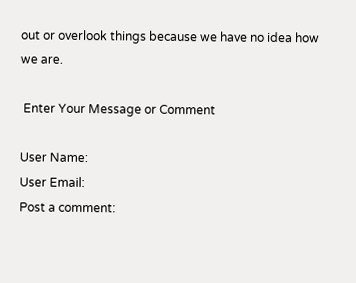out or overlook things because we have no idea how we are.

 Enter Your Message or Comment

User Name:
User Email:
Post a comment: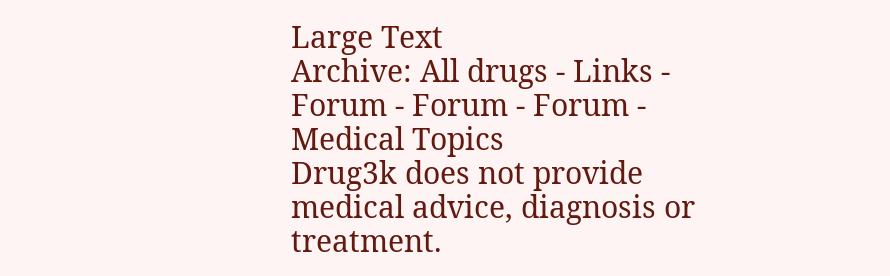Large Text
Archive: All drugs - Links - Forum - Forum - Forum - Medical Topics
Drug3k does not provide medical advice, diagnosis or treatment.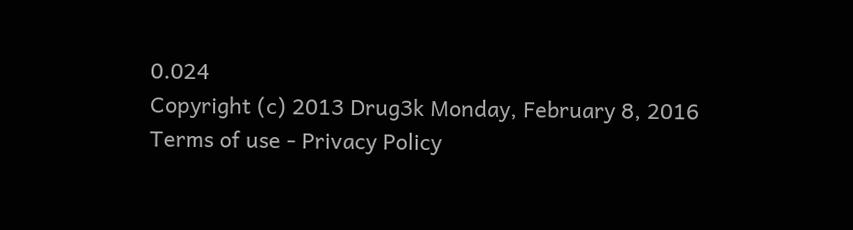0.024
Copyright (c) 2013 Drug3k Monday, February 8, 2016
Terms of use - Privacy Policy